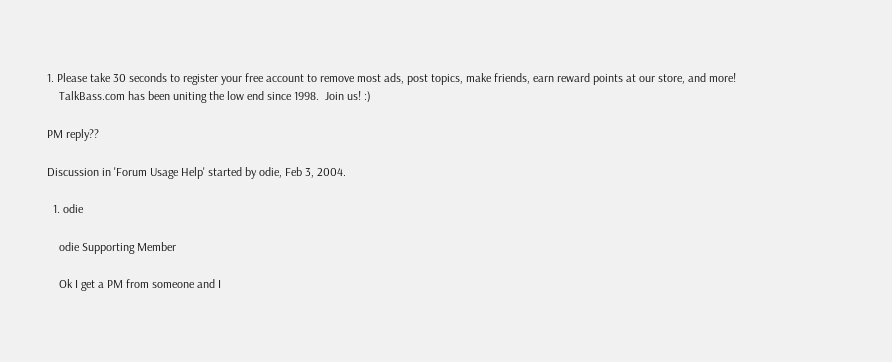1. Please take 30 seconds to register your free account to remove most ads, post topics, make friends, earn reward points at our store, and more!
    TalkBass.com has been uniting the low end since 1998.  Join us! :)

PM reply??

Discussion in 'Forum Usage Help' started by odie, Feb 3, 2004.

  1. odie

    odie Supporting Member

    Ok I get a PM from someone and I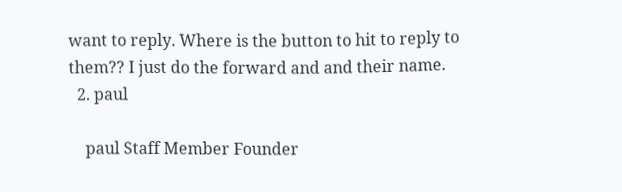want to reply. Where is the button to hit to reply to them?? I just do the forward and and their name.
  2. paul

    paul Staff Member Founder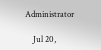Administrator

    Jul 20,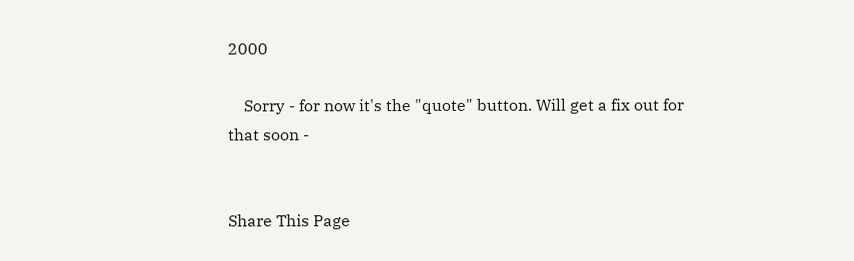2000

    Sorry - for now it's the "quote" button. Will get a fix out for that soon -


Share This Page